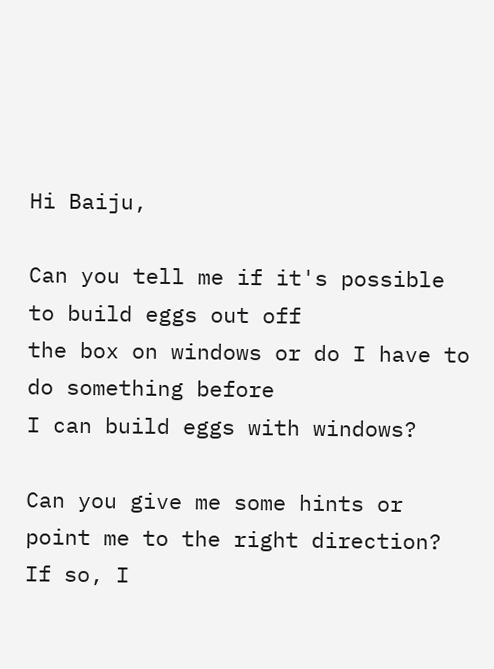Hi Baiju,

Can you tell me if it's possible to build eggs out off
the box on windows or do I have to do something before
I can build eggs with windows?

Can you give me some hints or point me to the right direction?
If so, I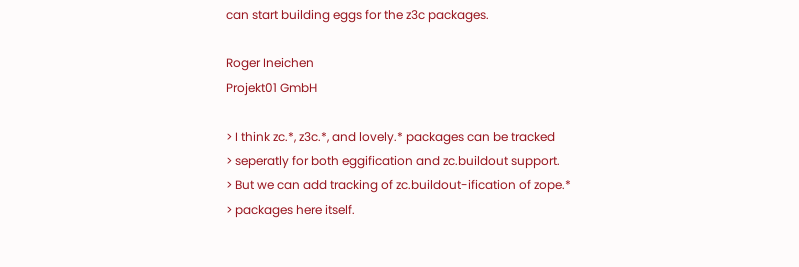can start building eggs for the z3c packages.

Roger Ineichen
Projekt01 GmbH

> I think zc.*, z3c.*, and lovely.* packages can be tracked
> seperatly for both eggification and zc.buildout support.
> But we can add tracking of zc.buildout-ification of zope.*
> packages here itself.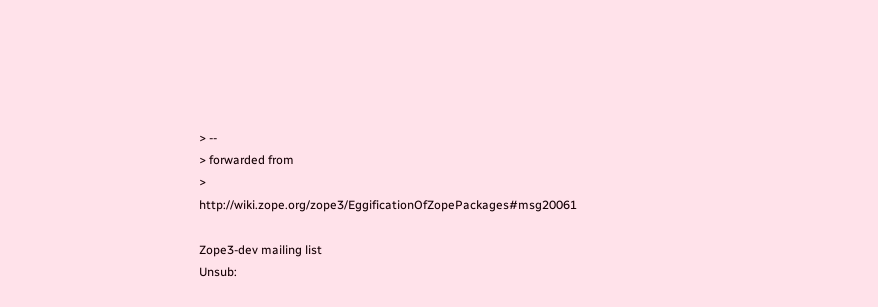> --
> forwarded from
> http://wiki.zope.org/zope3/EggificationOfZopePackages#msg20061

Zope3-dev mailing list
Unsub: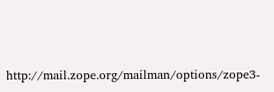http://mail.zope.org/mailman/options/zope3-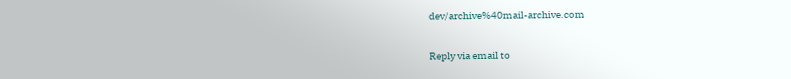dev/archive%40mail-archive.com

Reply via email to